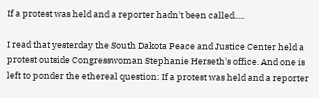If a protest was held and a reporter hadn't been called.....

I read that yesterday the South Dakota Peace and Justice Center held a protest outside Congresswoman Stephanie Herseth's office. And one is left to ponder the ethereal question: If a protest was held and a reporter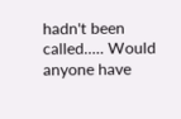hadn't been called..... Would anyone have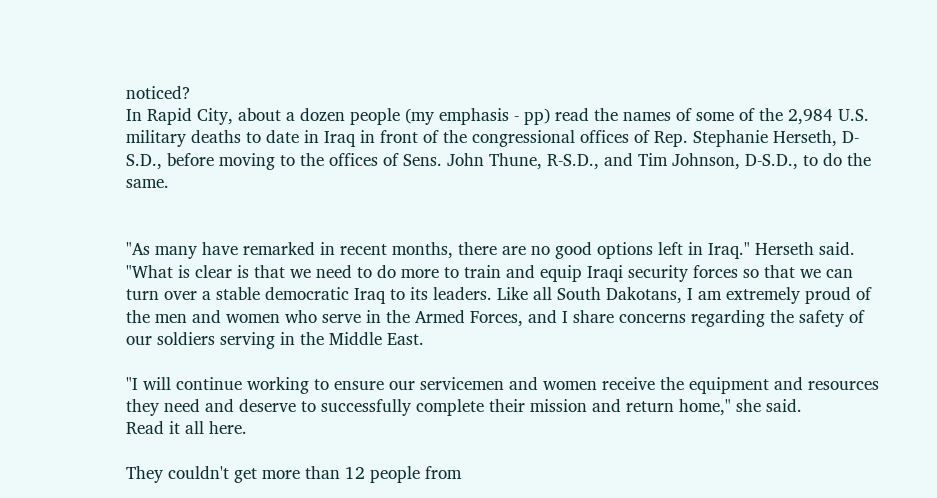noticed?
In Rapid City, about a dozen people (my emphasis - pp) read the names of some of the 2,984 U.S. military deaths to date in Iraq in front of the congressional offices of Rep. Stephanie Herseth, D-S.D., before moving to the offices of Sens. John Thune, R-S.D., and Tim Johnson, D-S.D., to do the same.


"As many have remarked in recent months, there are no good options left in Iraq." Herseth said. "What is clear is that we need to do more to train and equip Iraqi security forces so that we can turn over a stable democratic Iraq to its leaders. Like all South Dakotans, I am extremely proud of the men and women who serve in the Armed Forces, and I share concerns regarding the safety of our soldiers serving in the Middle East.

"I will continue working to ensure our servicemen and women receive the equipment and resources they need and deserve to successfully complete their mission and return home," she said.
Read it all here.

They couldn't get more than 12 people from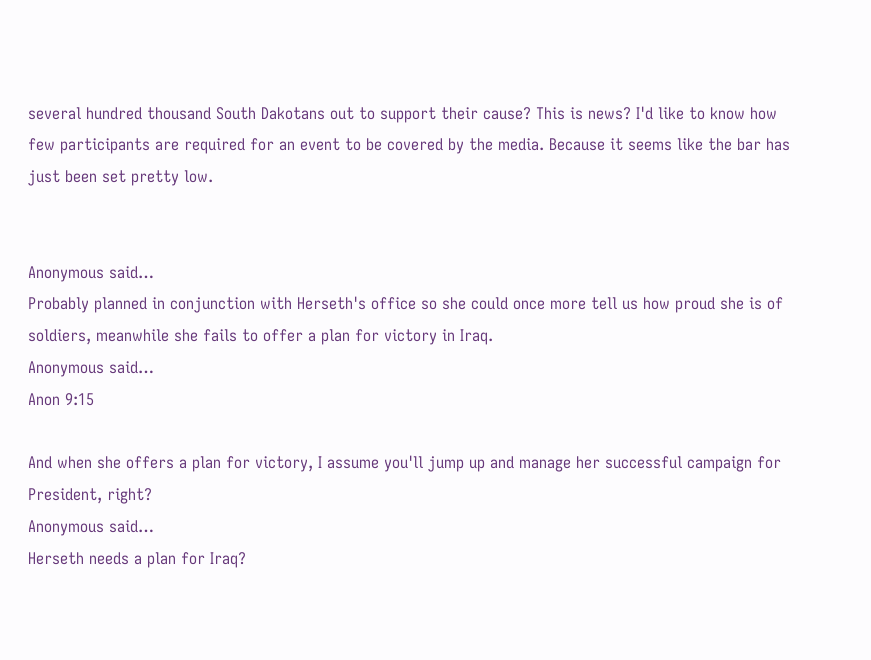several hundred thousand South Dakotans out to support their cause? This is news? I'd like to know how few participants are required for an event to be covered by the media. Because it seems like the bar has just been set pretty low.


Anonymous said…
Probably planned in conjunction with Herseth's office so she could once more tell us how proud she is of soldiers, meanwhile she fails to offer a plan for victory in Iraq.
Anonymous said…
Anon 9:15

And when she offers a plan for victory, I assume you'll jump up and manage her successful campaign for President, right?
Anonymous said…
Herseth needs a plan for Iraq?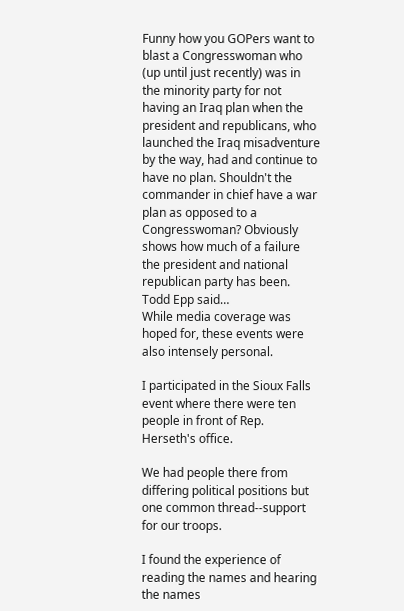Funny how you GOPers want to blast a Congresswoman who (up until just recently) was in the minority party for not having an Iraq plan when the president and republicans, who launched the Iraq misadventure by the way, had and continue to have no plan. Shouldn't the commander in chief have a war plan as opposed to a Congresswoman? Obviously shows how much of a failure the president and national republican party has been.
Todd Epp said…
While media coverage was hoped for, these events were also intensely personal.

I participated in the Sioux Falls event where there were ten people in front of Rep. Herseth's office.

We had people there from differing political positions but one common thread--support for our troops.

I found the experience of reading the names and hearing the names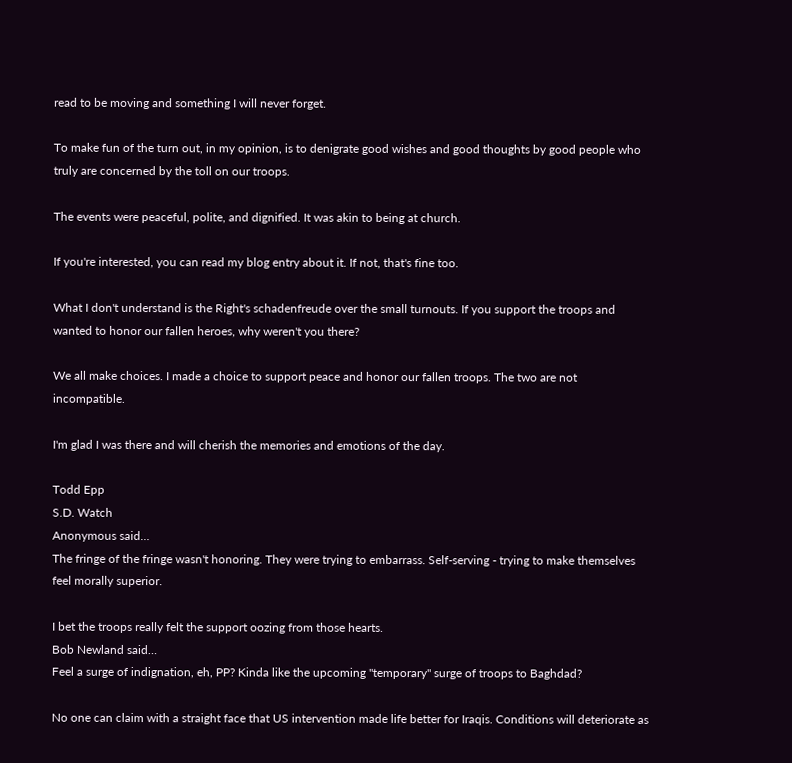read to be moving and something I will never forget.

To make fun of the turn out, in my opinion, is to denigrate good wishes and good thoughts by good people who truly are concerned by the toll on our troops.

The events were peaceful, polite, and dignified. It was akin to being at church.

If you're interested, you can read my blog entry about it. If not, that's fine too.

What I don't understand is the Right's schadenfreude over the small turnouts. If you support the troops and wanted to honor our fallen heroes, why weren't you there?

We all make choices. I made a choice to support peace and honor our fallen troops. The two are not incompatible.

I'm glad I was there and will cherish the memories and emotions of the day.

Todd Epp
S.D. Watch
Anonymous said…
The fringe of the fringe wasn't honoring. They were trying to embarrass. Self-serving - trying to make themselves feel morally superior.

I bet the troops really felt the support oozing from those hearts.
Bob Newland said…
Feel a surge of indignation, eh, PP? Kinda like the upcoming "temporary" surge of troops to Baghdad?

No one can claim with a straight face that US intervention made life better for Iraqis. Conditions will deteriorate as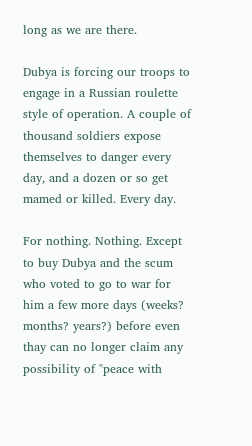long as we are there.

Dubya is forcing our troops to engage in a Russian roulette style of operation. A couple of thousand soldiers expose themselves to danger every day, and a dozen or so get mamed or killed. Every day.

For nothing. Nothing. Except to buy Dubya and the scum who voted to go to war for him a few more days (weeks? months? years?) before even thay can no longer claim any possibility of "peace with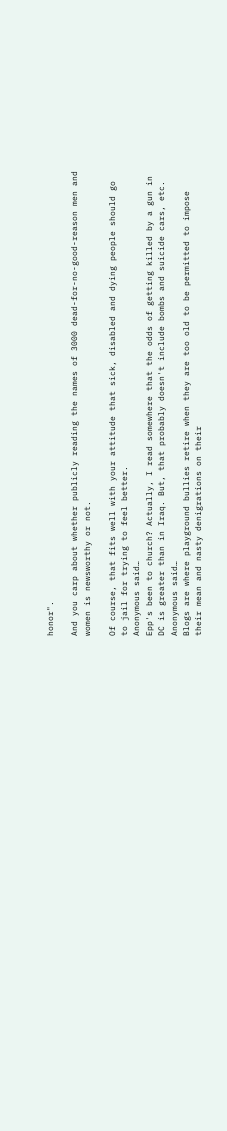honor".

And you carp about whether publicly reading the names of 3000 dead-for-no-good-reason men and women is newsworthy or not.

Of course, that fits well with your attitude that sick, disabled and dying people should go to jail for trying to feel better.
Anonymous said…
Epp's been to church? Actually, I read somewhere that the odds of getting killed by a gun in DC is greater than in Iraq. But, that probably doesn't include bombs and suicide cars, etc.
Anonymous said…
Blogs are where playground bullies retire when they are too old to be permitted to impose their mean and nasty denigrations on their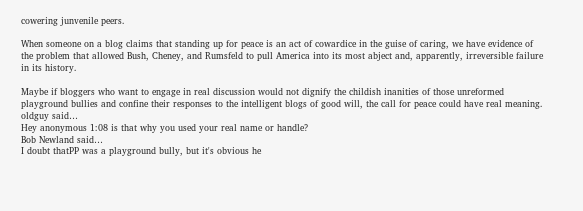cowering junvenile peers.

When someone on a blog claims that standing up for peace is an act of cowardice in the guise of caring, we have evidence of the problem that allowed Bush, Cheney, and Rumsfeld to pull America into its most abject and, apparently, irreversible failure in its history.

Maybe if bloggers who want to engage in real discussion would not dignify the childish inanities of those unreformed playground bullies and confine their responses to the intelligent blogs of good will, the call for peace could have real meaning.
oldguy said…
Hey anonymous 1:08 is that why you used your real name or handle?
Bob Newland said…
I doubt thatPP was a playground bully, but it's obvious he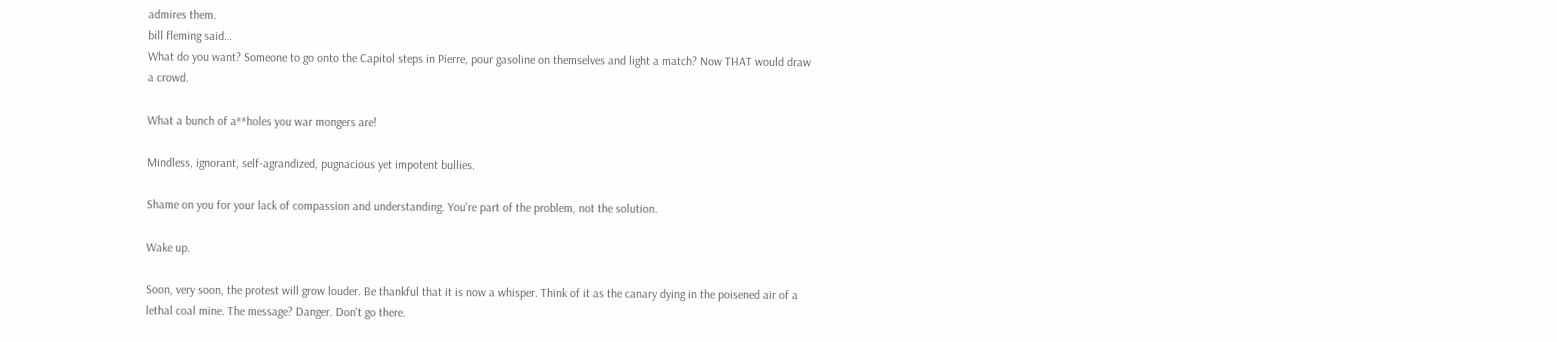admires them.
bill fleming said…
What do you want? Someone to go onto the Capitol steps in Pierre, pour gasoline on themselves and light a match? Now THAT would draw a crowd.

What a bunch of a**holes you war mongers are!

Mindless, ignorant, self-agrandized, pugnacious yet impotent bullies.

Shame on you for your lack of compassion and understanding. You're part of the problem, not the solution.

Wake up.

Soon, very soon, the protest will grow louder. Be thankful that it is now a whisper. Think of it as the canary dying in the poisened air of a lethal coal mine. The message? Danger. Don't go there.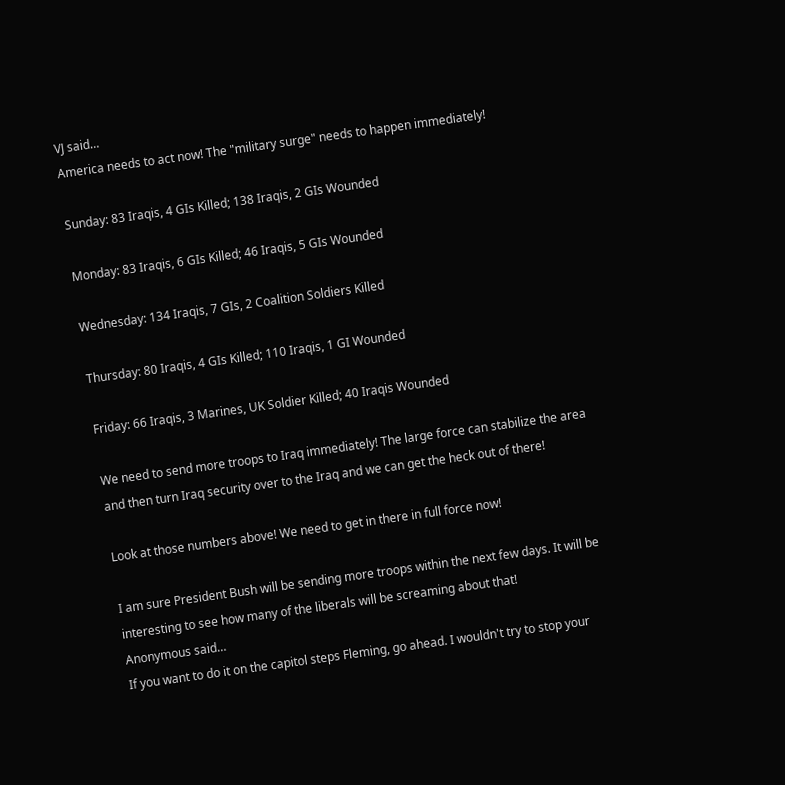VJ said…
America needs to act now! The "military surge" needs to happen immediately!

Sunday: 83 Iraqis, 4 GIs Killed; 138 Iraqis, 2 GIs Wounded

Monday: 83 Iraqis, 6 GIs Killed; 46 Iraqis, 5 GIs Wounded

Wednesday: 134 Iraqis, 7 GIs, 2 Coalition Soldiers Killed

Thursday: 80 Iraqis, 4 GIs Killed; 110 Iraqis, 1 GI Wounded

Friday: 66 Iraqis, 3 Marines, UK Soldier Killed; 40 Iraqis Wounded

We need to send more troops to Iraq immediately! The large force can stabilize the area and then turn Iraq security over to the Iraq and we can get the heck out of there!

Look at those numbers above! We need to get in there in full force now!

I am sure President Bush will be sending more troops within the next few days. It will be interesting to see how many of the liberals will be screaming about that!
Anonymous said…
If you want to do it on the capitol steps Fleming, go ahead. I wouldn't try to stop your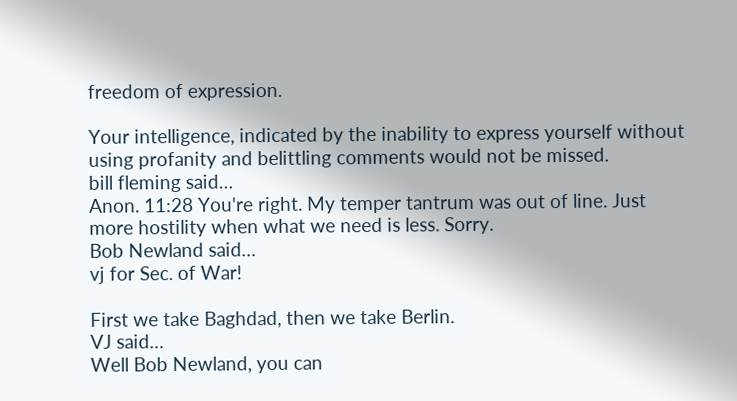freedom of expression.

Your intelligence, indicated by the inability to express yourself without using profanity and belittling comments would not be missed.
bill fleming said…
Anon. 11:28 You're right. My temper tantrum was out of line. Just more hostility when what we need is less. Sorry.
Bob Newland said…
vj for Sec. of War!

First we take Baghdad, then we take Berlin.
VJ said…
Well Bob Newland, you can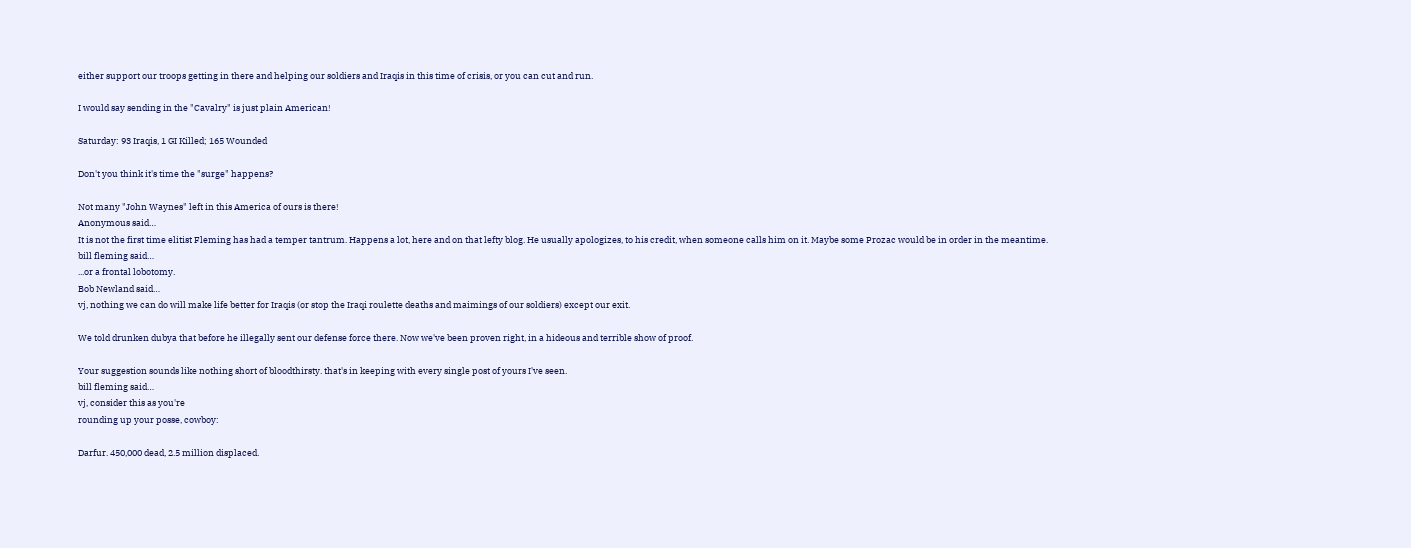either support our troops getting in there and helping our soldiers and Iraqis in this time of crisis, or you can cut and run.

I would say sending in the "Cavalry" is just plain American!

Saturday: 93 Iraqis, 1 GI Killed; 165 Wounded

Don't you think it's time the "surge" happens?

Not many "John Waynes" left in this America of ours is there!
Anonymous said…
It is not the first time elitist Fleming has had a temper tantrum. Happens a lot, here and on that lefty blog. He usually apologizes, to his credit, when someone calls him on it. Maybe some Prozac would be in order in the meantime.
bill fleming said…
...or a frontal lobotomy.
Bob Newland said…
vj, nothing we can do will make life better for Iraqis (or stop the Iraqi roulette deaths and maimings of our soldiers) except our exit.

We told drunken dubya that before he illegally sent our defense force there. Now we've been proven right, in a hideous and terrible show of proof.

Your suggestion sounds like nothing short of bloodthirsty. that's in keeping with every single post of yours I've seen.
bill fleming said…
vj, consider this as you're
rounding up your posse, cowboy:

Darfur. 450,000 dead, 2.5 million displaced.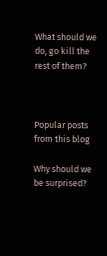What should we do, go kill the rest of them?



Popular posts from this blog

Why should we be surprised?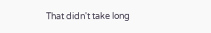That didn't take long